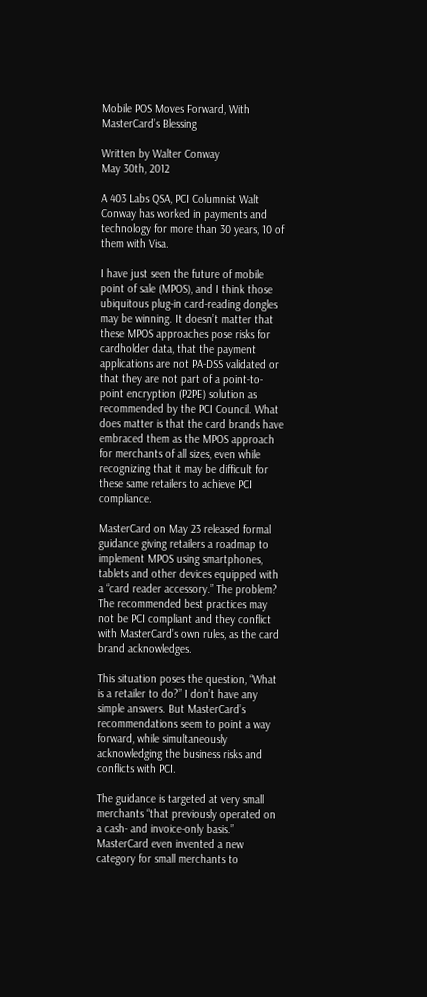Mobile POS Moves Forward, With MasterCard’s Blessing

Written by Walter Conway
May 30th, 2012

A 403 Labs QSA, PCI Columnist Walt Conway has worked in payments and technology for more than 30 years, 10 of them with Visa.

I have just seen the future of mobile point of sale (MPOS), and I think those ubiquitous plug-in card-reading dongles may be winning. It doesn’t matter that these MPOS approaches pose risks for cardholder data, that the payment applications are not PA-DSS validated or that they are not part of a point-to-point encryption (P2PE) solution as recommended by the PCI Council. What does matter is that the card brands have embraced them as the MPOS approach for merchants of all sizes, even while recognizing that it may be difficult for these same retailers to achieve PCI compliance.

MasterCard on May 23 released formal guidance giving retailers a roadmap to implement MPOS using smartphones, tablets and other devices equipped with a “card reader accessory.” The problem? The recommended best practices may not be PCI compliant and they conflict with MasterCard’s own rules, as the card brand acknowledges.

This situation poses the question, “What is a retailer to do?” I don’t have any simple answers. But MasterCard’s recommendations seem to point a way forward, while simultaneously acknowledging the business risks and conflicts with PCI.

The guidance is targeted at very small merchants “that previously operated on a cash- and invoice-only basis.” MasterCard even invented a new category for small merchants to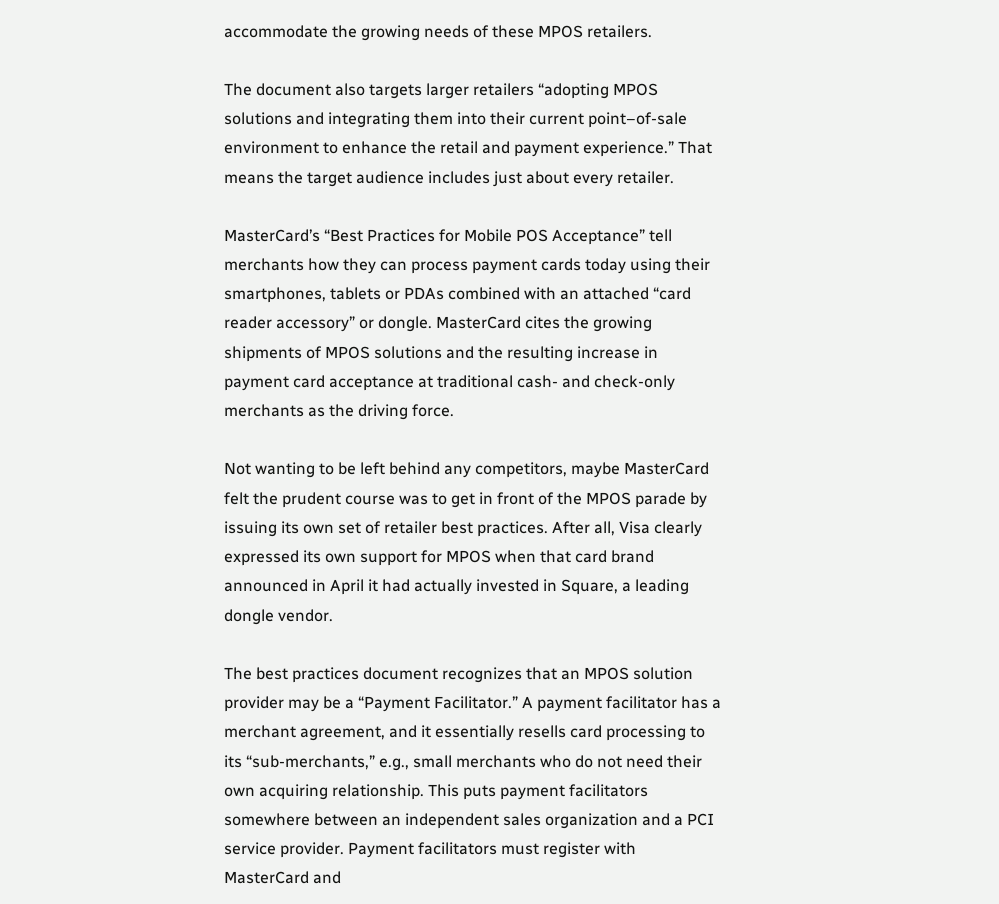accommodate the growing needs of these MPOS retailers.

The document also targets larger retailers “adopting MPOS solutions and integrating them into their current point–of-sale environment to enhance the retail and payment experience.” That means the target audience includes just about every retailer.

MasterCard’s “Best Practices for Mobile POS Acceptance” tell merchants how they can process payment cards today using their smartphones, tablets or PDAs combined with an attached “card reader accessory” or dongle. MasterCard cites the growing shipments of MPOS solutions and the resulting increase in payment card acceptance at traditional cash- and check-only merchants as the driving force.

Not wanting to be left behind any competitors, maybe MasterCard felt the prudent course was to get in front of the MPOS parade by issuing its own set of retailer best practices. After all, Visa clearly expressed its own support for MPOS when that card brand announced in April it had actually invested in Square, a leading dongle vendor.

The best practices document recognizes that an MPOS solution provider may be a “Payment Facilitator.” A payment facilitator has a merchant agreement, and it essentially resells card processing to its “sub-merchants,” e.g., small merchants who do not need their own acquiring relationship. This puts payment facilitators somewhere between an independent sales organization and a PCI service provider. Payment facilitators must register with MasterCard and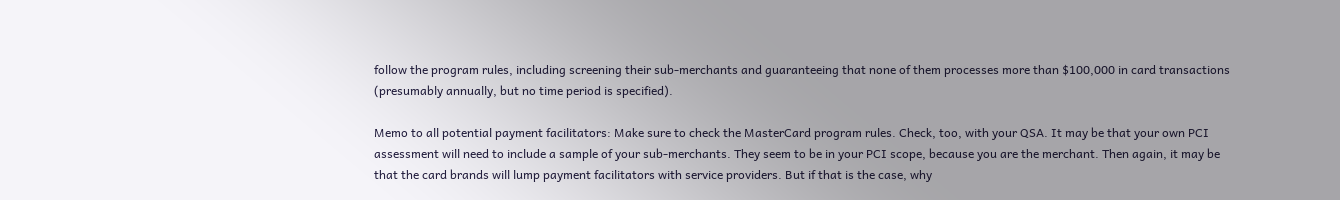follow the program rules, including screening their sub-merchants and guaranteeing that none of them processes more than $100,000 in card transactions (presumably annually, but no time period is specified).

Memo to all potential payment facilitators: Make sure to check the MasterCard program rules. Check, too, with your QSA. It may be that your own PCI assessment will need to include a sample of your sub-merchants. They seem to be in your PCI scope, because you are the merchant. Then again, it may be that the card brands will lump payment facilitators with service providers. But if that is the case, why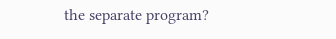the separate program?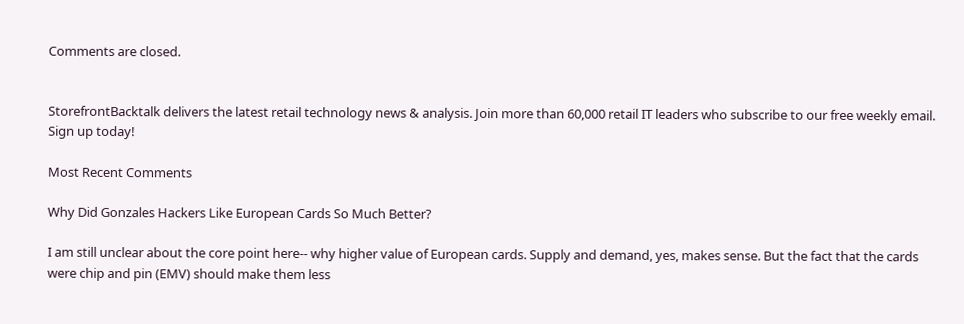Comments are closed.


StorefrontBacktalk delivers the latest retail technology news & analysis. Join more than 60,000 retail IT leaders who subscribe to our free weekly email. Sign up today!

Most Recent Comments

Why Did Gonzales Hackers Like European Cards So Much Better?

I am still unclear about the core point here-- why higher value of European cards. Supply and demand, yes, makes sense. But the fact that the cards were chip and pin (EMV) should make them less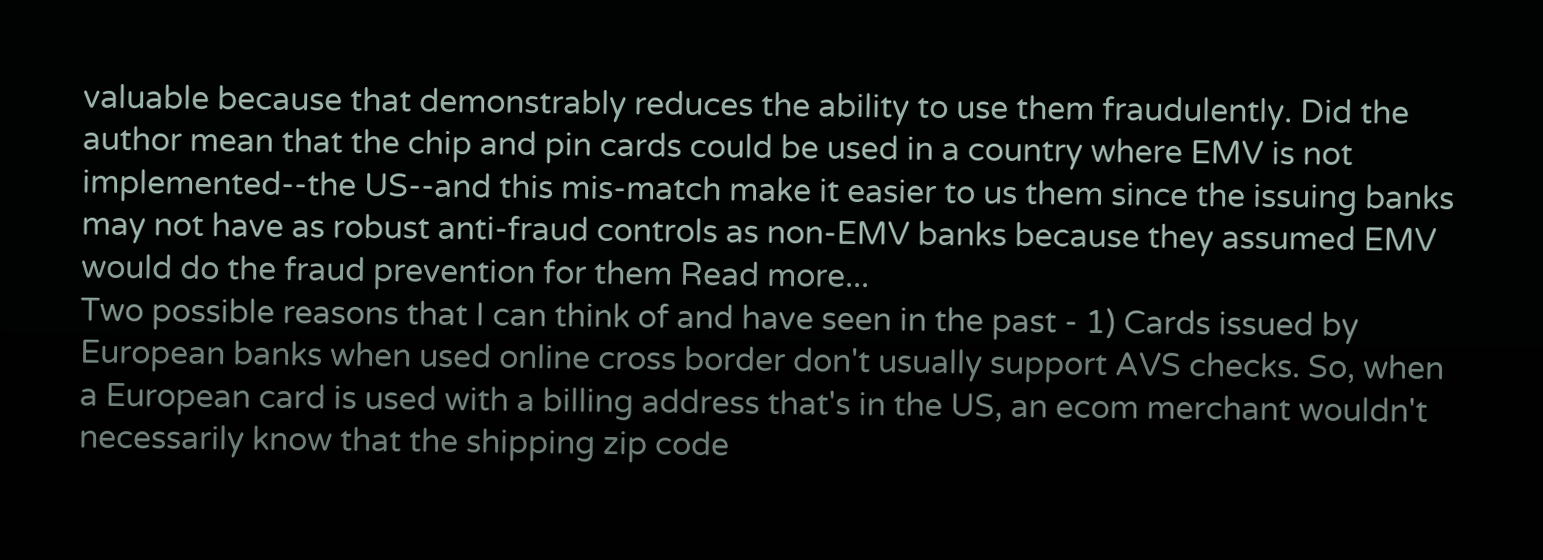valuable because that demonstrably reduces the ability to use them fraudulently. Did the author mean that the chip and pin cards could be used in a country where EMV is not implemented--the US--and this mis-match make it easier to us them since the issuing banks may not have as robust anti-fraud controls as non-EMV banks because they assumed EMV would do the fraud prevention for them Read more...
Two possible reasons that I can think of and have seen in the past - 1) Cards issued by European banks when used online cross border don't usually support AVS checks. So, when a European card is used with a billing address that's in the US, an ecom merchant wouldn't necessarily know that the shipping zip code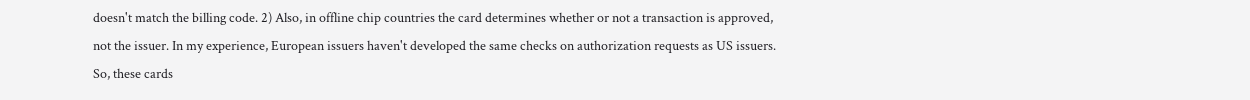doesn't match the billing code. 2) Also, in offline chip countries the card determines whether or not a transaction is approved, not the issuer. In my experience, European issuers haven't developed the same checks on authorization requests as US issuers. So, these cards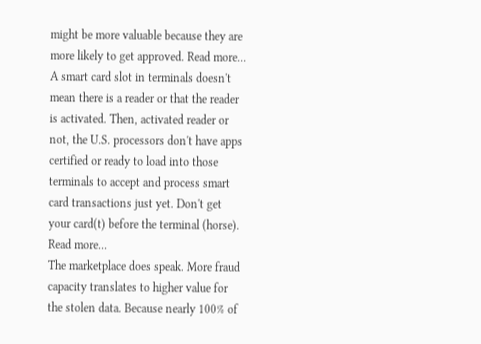might be more valuable because they are more likely to get approved. Read more...
A smart card slot in terminals doesn't mean there is a reader or that the reader is activated. Then, activated reader or not, the U.S. processors don't have apps certified or ready to load into those terminals to accept and process smart card transactions just yet. Don't get your card(t) before the terminal (horse). Read more...
The marketplace does speak. More fraud capacity translates to higher value for the stolen data. Because nearly 100% of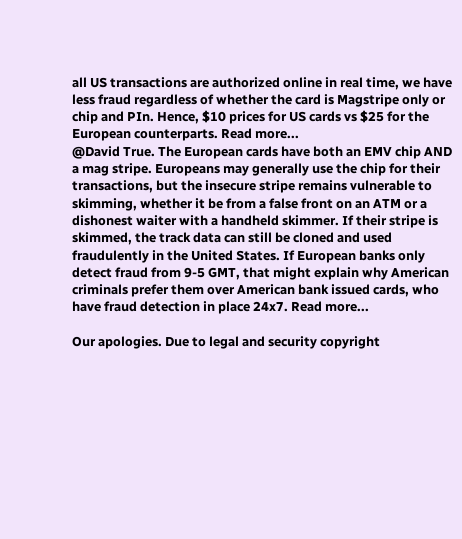all US transactions are authorized online in real time, we have less fraud regardless of whether the card is Magstripe only or chip and PIn. Hence, $10 prices for US cards vs $25 for the European counterparts. Read more...
@David True. The European cards have both an EMV chip AND a mag stripe. Europeans may generally use the chip for their transactions, but the insecure stripe remains vulnerable to skimming, whether it be from a false front on an ATM or a dishonest waiter with a handheld skimmer. If their stripe is skimmed, the track data can still be cloned and used fraudulently in the United States. If European banks only detect fraud from 9-5 GMT, that might explain why American criminals prefer them over American bank issued cards, who have fraud detection in place 24x7. Read more...

Our apologies. Due to legal and security copyright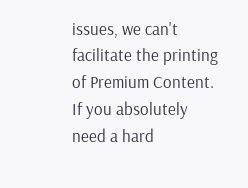issues, we can't facilitate the printing of Premium Content. If you absolutely need a hard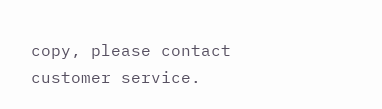copy, please contact customer service.